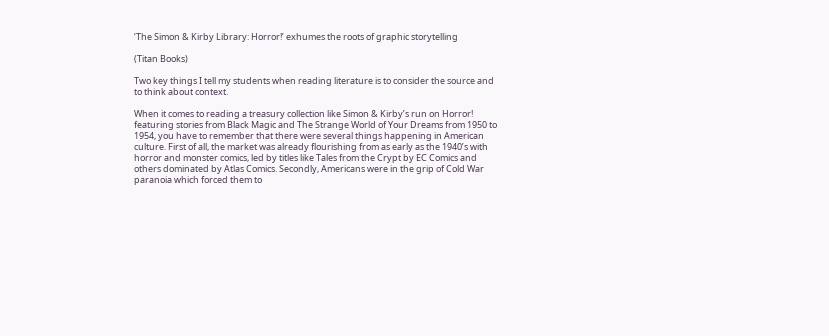‘The Simon & Kirby Library: Horror!’ exhumes the roots of graphic storytelling

(Titan Books)

Two key things I tell my students when reading literature is to consider the source and to think about context.

When it comes to reading a treasury collection like Simon & Kirby’s run on Horror! featuring stories from Black Magic and The Strange World of Your Dreams from 1950 to 1954, you have to remember that there were several things happening in American culture. First of all, the market was already flourishing from as early as the 1940’s with horror and monster comics, led by titles like Tales from the Crypt by EC Comics and others dominated by Atlas Comics. Secondly, Americans were in the grip of Cold War paranoia which forced them to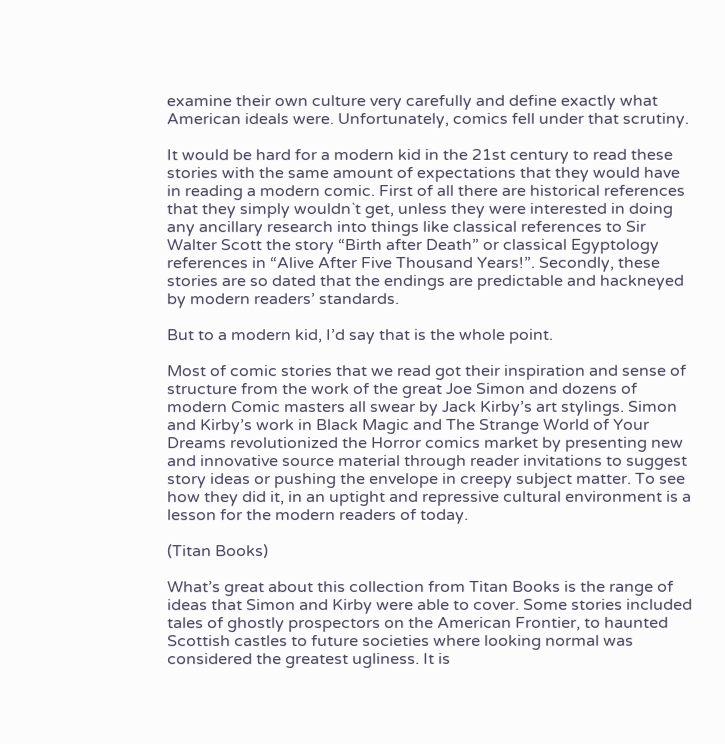examine their own culture very carefully and define exactly what American ideals were. Unfortunately, comics fell under that scrutiny.

It would be hard for a modern kid in the 21st century to read these stories with the same amount of expectations that they would have in reading a modern comic. First of all there are historical references that they simply wouldn`t get, unless they were interested in doing any ancillary research into things like classical references to Sir Walter Scott the story “Birth after Death” or classical Egyptology references in “Alive After Five Thousand Years!”. Secondly, these stories are so dated that the endings are predictable and hackneyed by modern readers’ standards.

But to a modern kid, I’d say that is the whole point.

Most of comic stories that we read got their inspiration and sense of structure from the work of the great Joe Simon and dozens of modern Comic masters all swear by Jack Kirby’s art stylings. Simon and Kirby’s work in Black Magic and The Strange World of Your Dreams revolutionized the Horror comics market by presenting new and innovative source material through reader invitations to suggest story ideas or pushing the envelope in creepy subject matter. To see how they did it, in an uptight and repressive cultural environment is a lesson for the modern readers of today.

(Titan Books)

What’s great about this collection from Titan Books is the range of ideas that Simon and Kirby were able to cover. Some stories included tales of ghostly prospectors on the American Frontier, to haunted Scottish castles to future societies where looking normal was considered the greatest ugliness. It is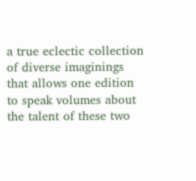a true eclectic collection of diverse imaginings that allows one edition to speak volumes about the talent of these two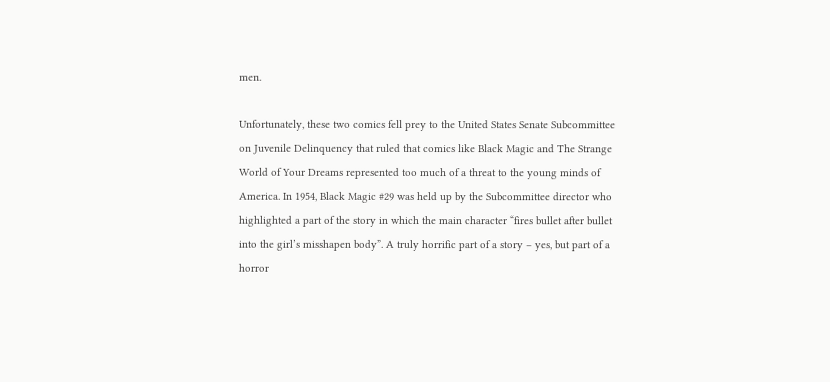men.

Unfortunately, these two comics fell prey to the United States Senate Subcommittee on Juvenile Delinquency that ruled that comics like Black Magic and The Strange World of Your Dreams represented too much of a threat to the young minds of America. In 1954, Black Magic #29 was held up by the Subcommittee director who highlighted a part of the story in which the main character “fires bullet after bullet into the girl’s misshapen body”. A truly horrific part of a story – yes, but part of a horror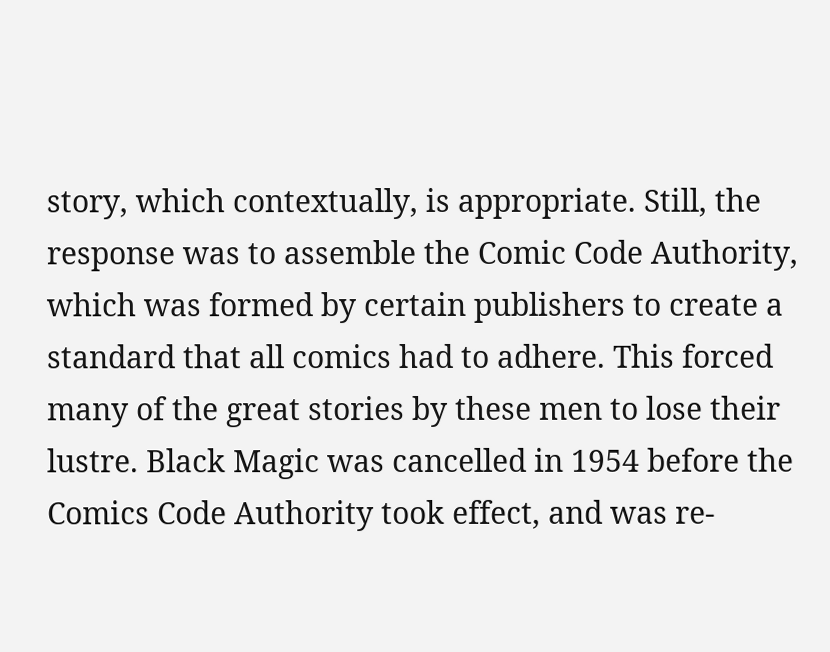story, which contextually, is appropriate. Still, the response was to assemble the Comic Code Authority, which was formed by certain publishers to create a standard that all comics had to adhere. This forced many of the great stories by these men to lose their lustre. Black Magic was cancelled in 1954 before the Comics Code Authority took effect, and was re-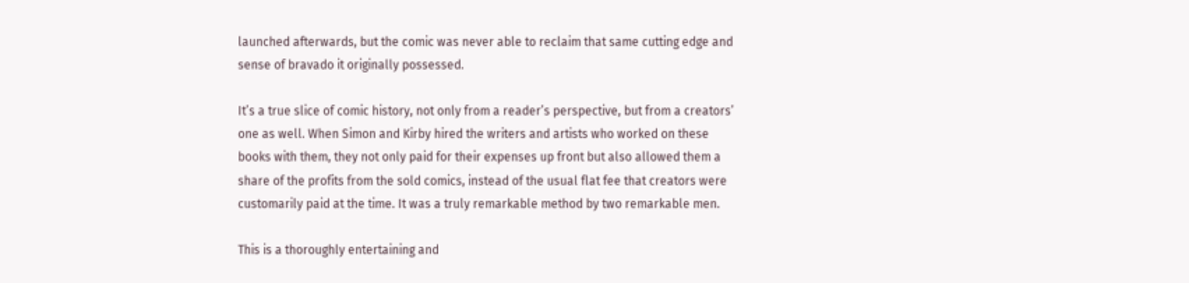launched afterwards, but the comic was never able to reclaim that same cutting edge and sense of bravado it originally possessed.

It’s a true slice of comic history, not only from a reader’s perspective, but from a creators’ one as well. When Simon and Kirby hired the writers and artists who worked on these books with them, they not only paid for their expenses up front but also allowed them a share of the profits from the sold comics, instead of the usual flat fee that creators were customarily paid at the time. It was a truly remarkable method by two remarkable men.

This is a thoroughly entertaining and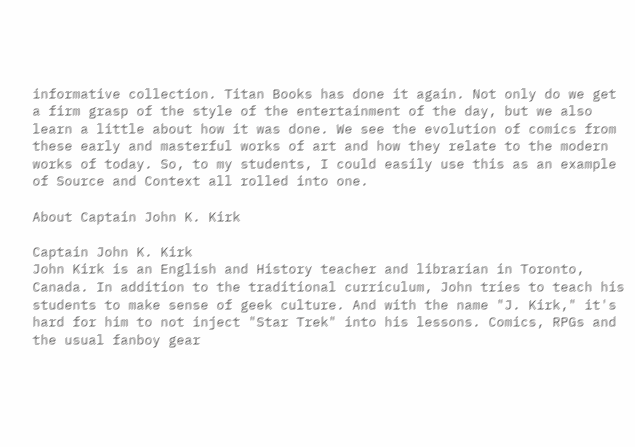informative collection. Titan Books has done it again. Not only do we get a firm grasp of the style of the entertainment of the day, but we also learn a little about how it was done. We see the evolution of comics from these early and masterful works of art and how they relate to the modern works of today. So, to my students, I could easily use this as an example of Source and Context all rolled into one.

About Captain John K. Kirk

Captain John K. Kirk
John Kirk is an English and History teacher and librarian in Toronto, Canada. In addition to the traditional curriculum, John tries to teach his students to make sense of geek culture. And with the name "J. Kirk," it's hard for him to not inject "Star Trek" into his lessons. Comics, RPGs and the usual fanboy gear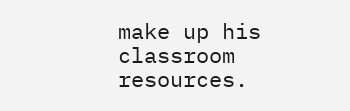make up his classroom resources.